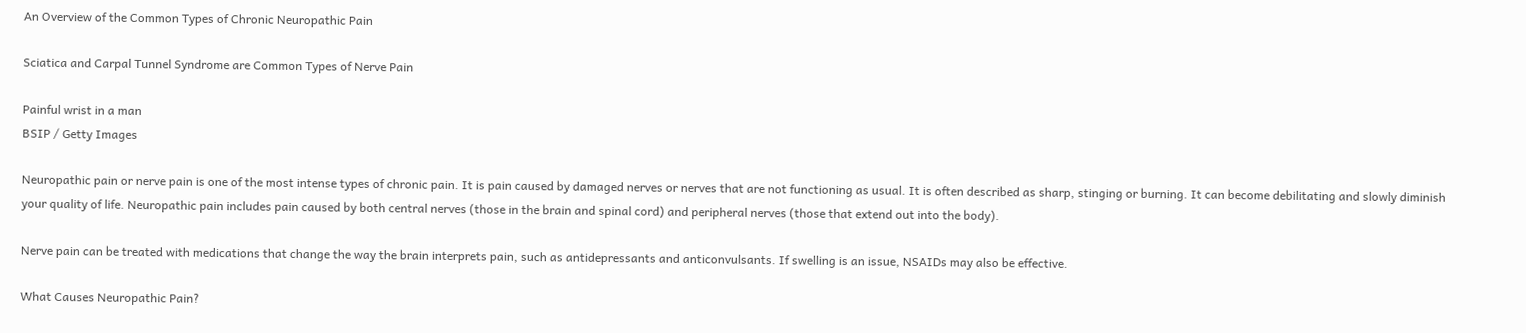An Overview of the Common Types of Chronic Neuropathic Pain

Sciatica and Carpal Tunnel Syndrome are Common Types of Nerve Pain

Painful wrist in a man
BSIP / Getty Images

Neuropathic pain or nerve pain is one of the most intense types of chronic pain. It is pain caused by damaged nerves or nerves that are not functioning as usual. It is often described as sharp, stinging or burning. It can become debilitating and slowly diminish your quality of life. Neuropathic pain includes pain caused by both central nerves (those in the brain and spinal cord) and peripheral nerves (those that extend out into the body).

Nerve pain can be treated with medications that change the way the brain interprets pain, such as antidepressants and anticonvulsants. If swelling is an issue, NSAIDs may also be effective.

What Causes Neuropathic Pain?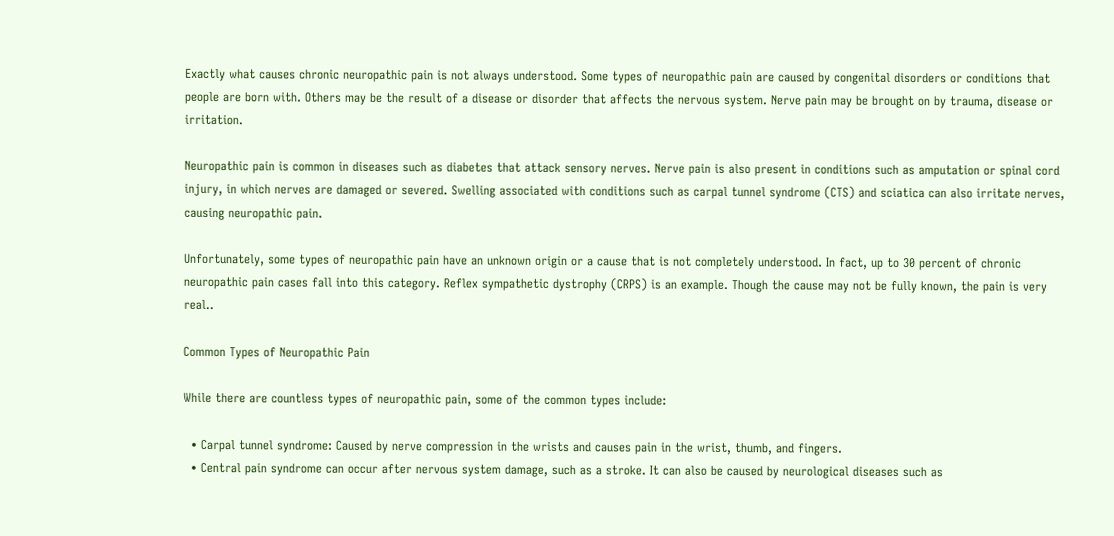Exactly what causes chronic neuropathic pain is not always understood. Some types of neuropathic pain are caused by congenital disorders or conditions that people are born with. Others may be the result of a disease or disorder that affects the nervous system. Nerve pain may be brought on by trauma, disease or irritation.

Neuropathic pain is common in diseases such as diabetes that attack sensory nerves. Nerve pain is also present in conditions such as amputation or spinal cord injury, in which nerves are damaged or severed. Swelling associated with conditions such as carpal tunnel syndrome (CTS) and sciatica can also irritate nerves, causing neuropathic pain.

Unfortunately, some types of neuropathic pain have an unknown origin or a cause that is not completely understood. In fact, up to 30 percent of chronic neuropathic pain cases fall into this category. Reflex sympathetic dystrophy (CRPS) is an example. Though the cause may not be fully known, the pain is very real..

Common Types of Neuropathic Pain

While there are countless types of neuropathic pain, some of the common types include:

  • Carpal tunnel syndrome: Caused by nerve compression in the wrists and causes pain in the wrist, thumb, and fingers.
  • Central pain syndrome can occur after nervous system damage, such as a stroke. It can also be caused by neurological diseases such as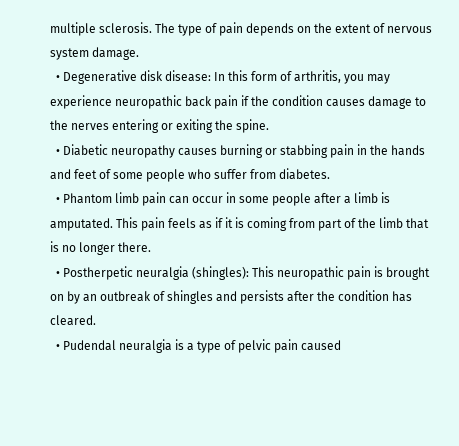multiple sclerosis. The type of pain depends on the extent of nervous system damage.
  • Degenerative disk disease: In this form of arthritis, you may experience neuropathic back pain if the condition causes damage to the nerves entering or exiting the spine.
  • Diabetic neuropathy causes burning or stabbing pain in the hands and feet of some people who suffer from diabetes.
  • Phantom limb pain can occur in some people after a limb is amputated. This pain feels as if it is coming from part of the limb that is no longer there.
  • Postherpetic neuralgia (shingles): This neuropathic pain is brought on by an outbreak of shingles and persists after the condition has cleared.
  • Pudendal neuralgia is a type of pelvic pain caused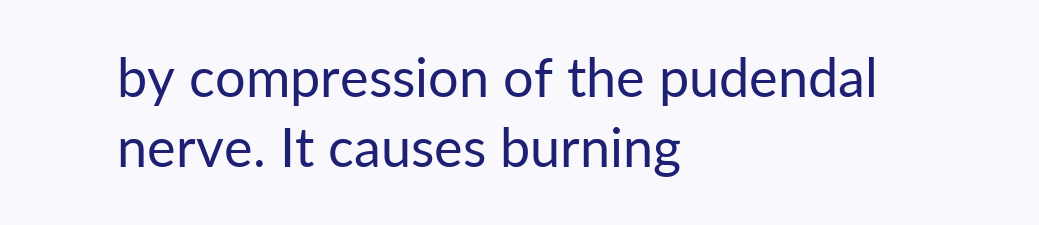by compression of the pudendal nerve. It causes burning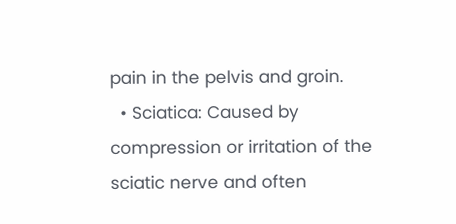pain in the pelvis and groin.
  • Sciatica: Caused by compression or irritation of the sciatic nerve and often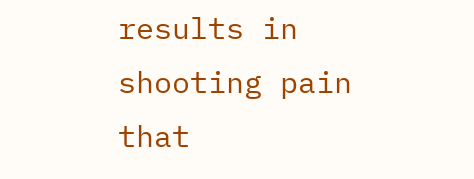results in shooting pain that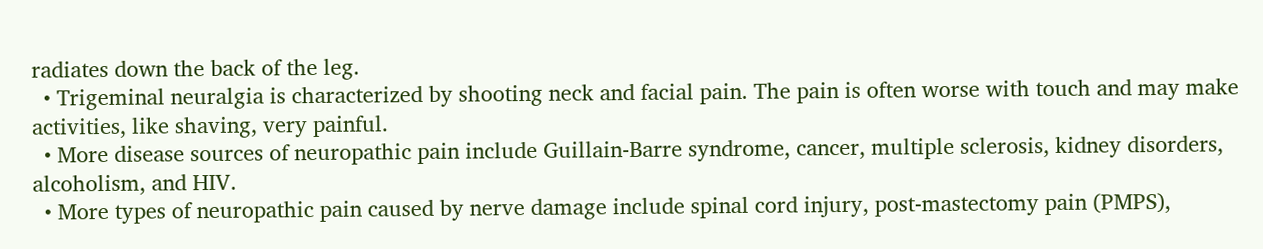radiates down the back of the leg.
  • Trigeminal neuralgia is characterized by shooting neck and facial pain. The pain is often worse with touch and may make activities, like shaving, very painful.
  • More disease sources of neuropathic pain include Guillain-Barre syndrome, cancer, multiple sclerosis, kidney disorders, alcoholism, and HIV.
  • More types of neuropathic pain caused by nerve damage include spinal cord injury, post-mastectomy pain (PMPS),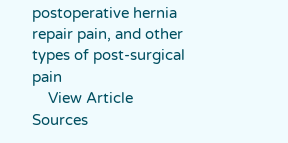postoperative hernia repair pain, and other types of post-surgical pain
    View Article Sources